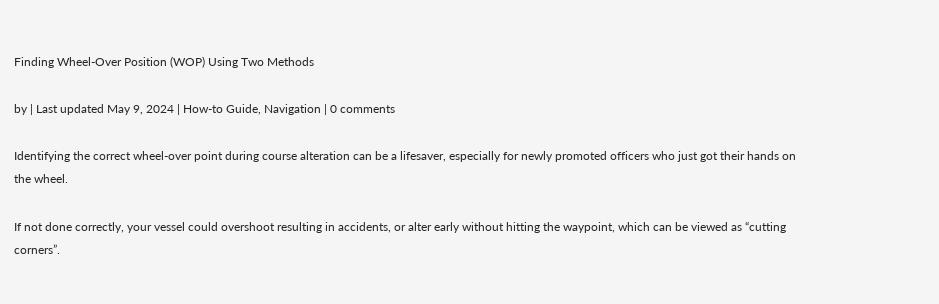Finding Wheel-Over Position (WOP) Using Two Methods

by | Last updated May 9, 2024 | How-to Guide, Navigation | 0 comments

Identifying the correct wheel-over point during course alteration can be a lifesaver, especially for newly promoted officers who just got their hands on the wheel.

If not done correctly, your vessel could overshoot resulting in accidents, or alter early without hitting the waypoint, which can be viewed as “cutting corners”.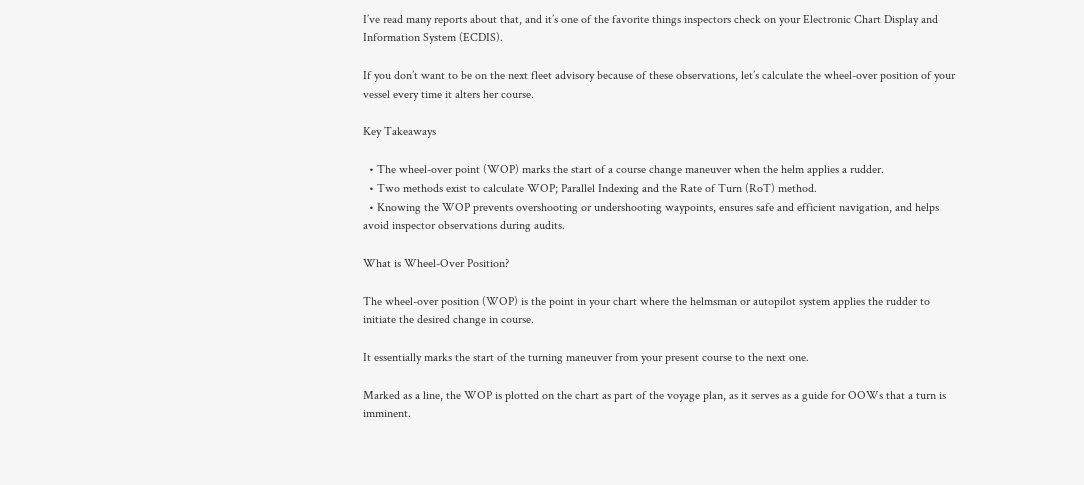I’ve read many reports about that, and it’s one of the favorite things inspectors check on your Electronic Chart Display and Information System (ECDIS).

If you don’t want to be on the next fleet advisory because of these observations, let’s calculate the wheel-over position of your vessel every time it alters her course.

Key Takeaways

  • The wheel-over point (WOP) marks the start of a course change maneuver when the helm applies a rudder.
  • Two methods exist to calculate WOP; Parallel Indexing and the Rate of Turn (RoT) method.
  • Knowing the WOP prevents overshooting or undershooting waypoints, ensures safe and efficient navigation, and helps avoid inspector observations during audits.

What is Wheel-Over Position?

The wheel-over position (WOP) is the point in your chart where the helmsman or autopilot system applies the rudder to initiate the desired change in course.

It essentially marks the start of the turning maneuver from your present course to the next one.

Marked as a line, the WOP is plotted on the chart as part of the voyage plan, as it serves as a guide for OOWs that a turn is imminent.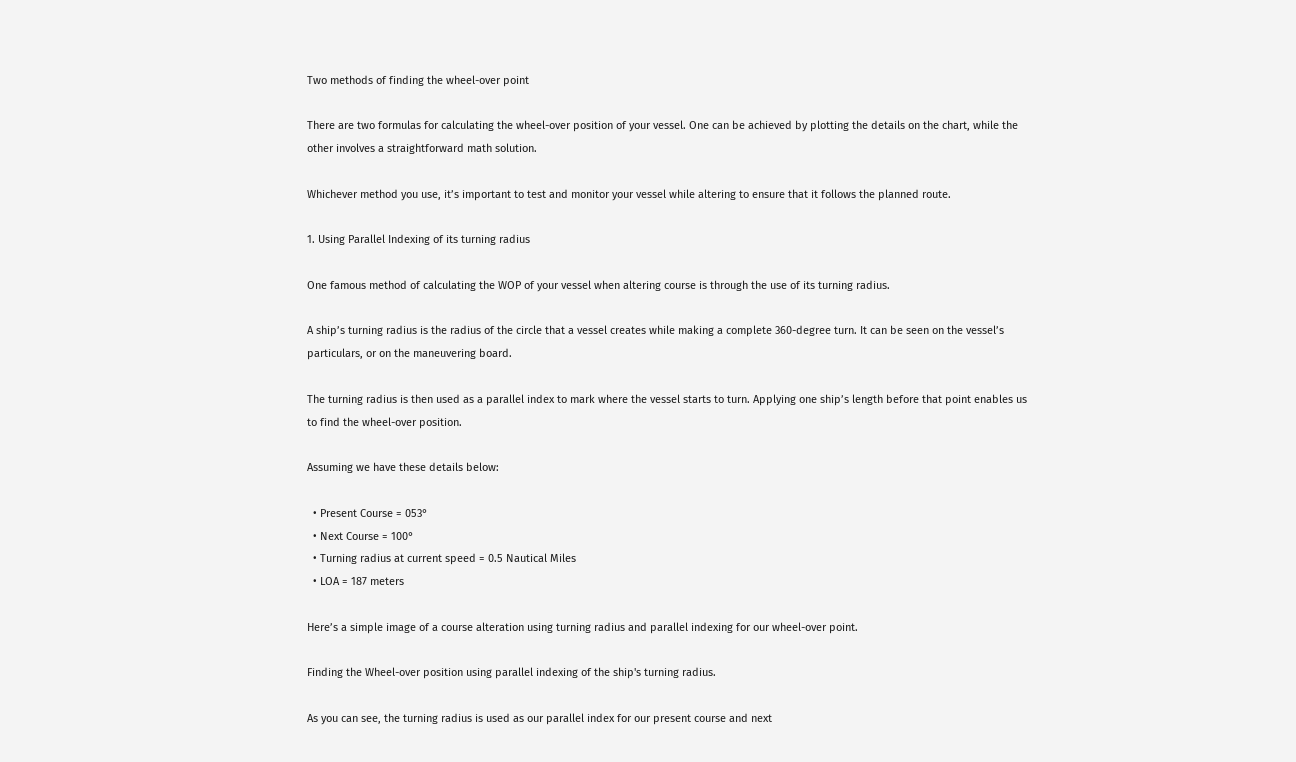Two methods of finding the wheel-over point

There are two formulas for calculating the wheel-over position of your vessel. One can be achieved by plotting the details on the chart, while the other involves a straightforward math solution.

Whichever method you use, it’s important to test and monitor your vessel while altering to ensure that it follows the planned route.

1. Using Parallel Indexing of its turning radius

One famous method of calculating the WOP of your vessel when altering course is through the use of its turning radius.

A ship’s turning radius is the radius of the circle that a vessel creates while making a complete 360-degree turn. It can be seen on the vessel’s particulars, or on the maneuvering board.

The turning radius is then used as a parallel index to mark where the vessel starts to turn. Applying one ship’s length before that point enables us to find the wheel-over position.

Assuming we have these details below:

  • Present Course = 053°
  • Next Course = 100°
  • Turning radius at current speed = 0.5 Nautical Miles
  • LOA = 187 meters

Here’s a simple image of a course alteration using turning radius and parallel indexing for our wheel-over point.

Finding the Wheel-over position using parallel indexing of the ship's turning radius.

As you can see, the turning radius is used as our parallel index for our present course and next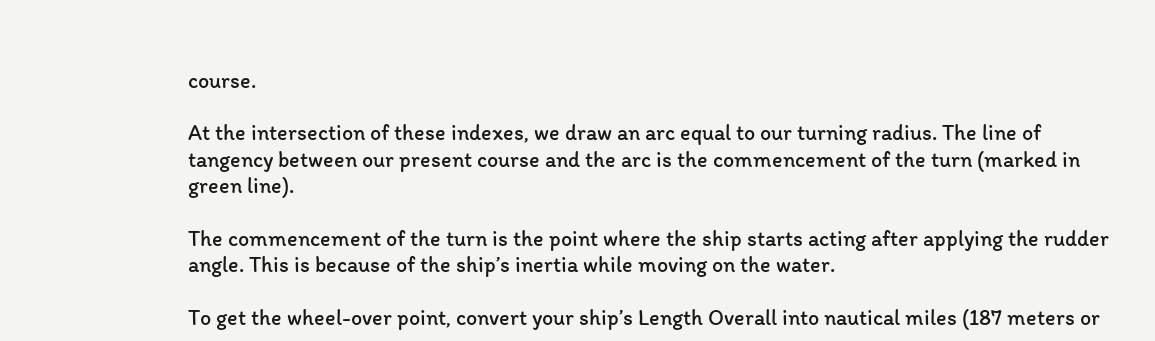course.

At the intersection of these indexes, we draw an arc equal to our turning radius. The line of tangency between our present course and the arc is the commencement of the turn (marked in green line).

The commencement of the turn is the point where the ship starts acting after applying the rudder angle. This is because of the ship’s inertia while moving on the water.

To get the wheel-over point, convert your ship’s Length Overall into nautical miles (187 meters or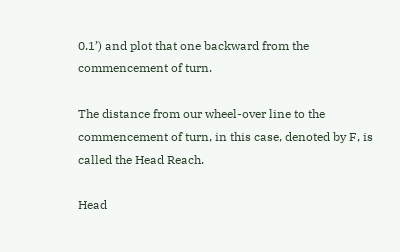0.1’) and plot that one backward from the commencement of turn.

The distance from our wheel-over line to the commencement of turn, in this case, denoted by F, is called the Head Reach.

Head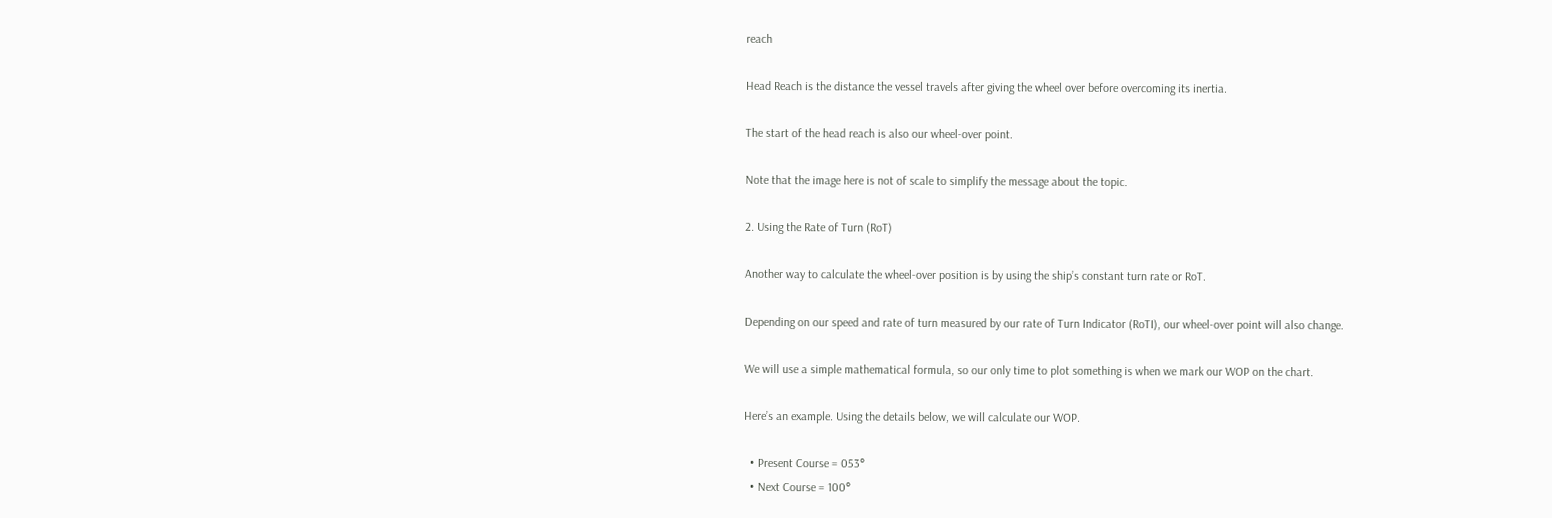reach

Head Reach is the distance the vessel travels after giving the wheel over before overcoming its inertia.

The start of the head reach is also our wheel-over point.

Note that the image here is not of scale to simplify the message about the topic.

2. Using the Rate of Turn (RoT)

Another way to calculate the wheel-over position is by using the ship’s constant turn rate or RoT.

Depending on our speed and rate of turn measured by our rate of Turn Indicator (RoTI), our wheel-over point will also change.

We will use a simple mathematical formula, so our only time to plot something is when we mark our WOP on the chart.

Here’s an example. Using the details below, we will calculate our WOP.

  • Present Course = 053°
  • Next Course = 100°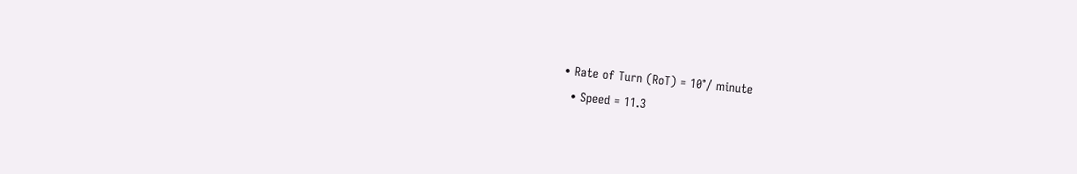• Rate of Turn (RoT) = 10°/ minute
  • Speed = 11.3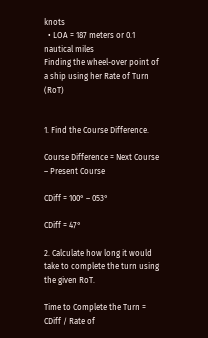knots
  • LOA = 187 meters or 0.1 nautical miles
Finding the wheel-over point of a ship using her Rate of Turn (RoT)


1. Find the Course Difference.

Course Difference = Next Course – Present Course

CDiff = 100° – 053°

CDiff = 47°

2. Calculate how long it would take to complete the turn using the given RoT.

Time to Complete the Turn = CDiff / Rate of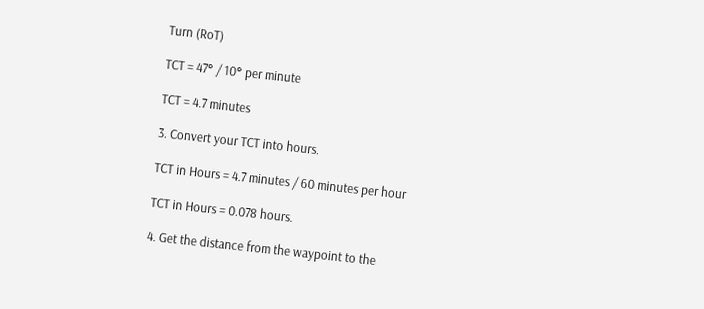Turn (RoT)

TCT = 47° / 10° per minute

TCT = 4.7 minutes

3. Convert your TCT into hours.

TCT in Hours = 4.7 minutes / 60 minutes per hour

TCT in Hours = 0.078 hours.

4. Get the distance from the waypoint to the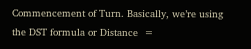Commencement of Turn. Basically, we’re using the DST formula or Distance  =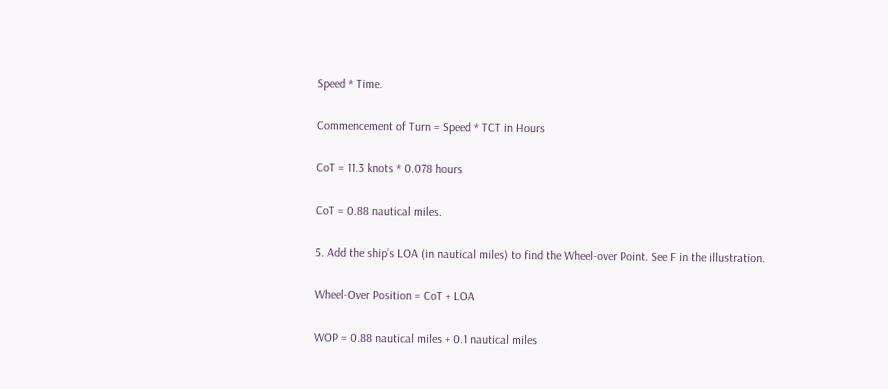Speed * Time.

Commencement of Turn = Speed * TCT in Hours

CoT = 11.3 knots * 0.078 hours

CoT = 0.88 nautical miles.

5. Add the ship’s LOA (in nautical miles) to find the Wheel-over Point. See F in the illustration.

Wheel-Over Position = CoT + LOA

WOP = 0.88 nautical miles + 0.1 nautical miles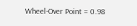Wheel-Over Point = 0.98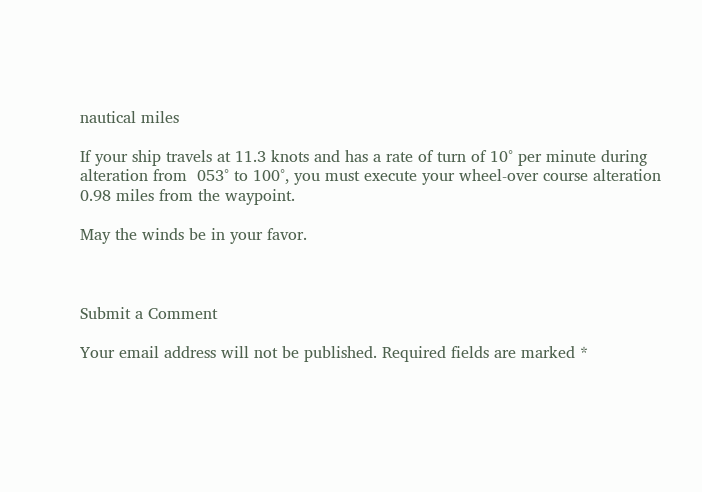nautical miles

If your ship travels at 11.3 knots and has a rate of turn of 10° per minute during alteration from  053° to 100°, you must execute your wheel-over course alteration 0.98 miles from the waypoint.

May the winds be in your favor.



Submit a Comment

Your email address will not be published. Required fields are marked *